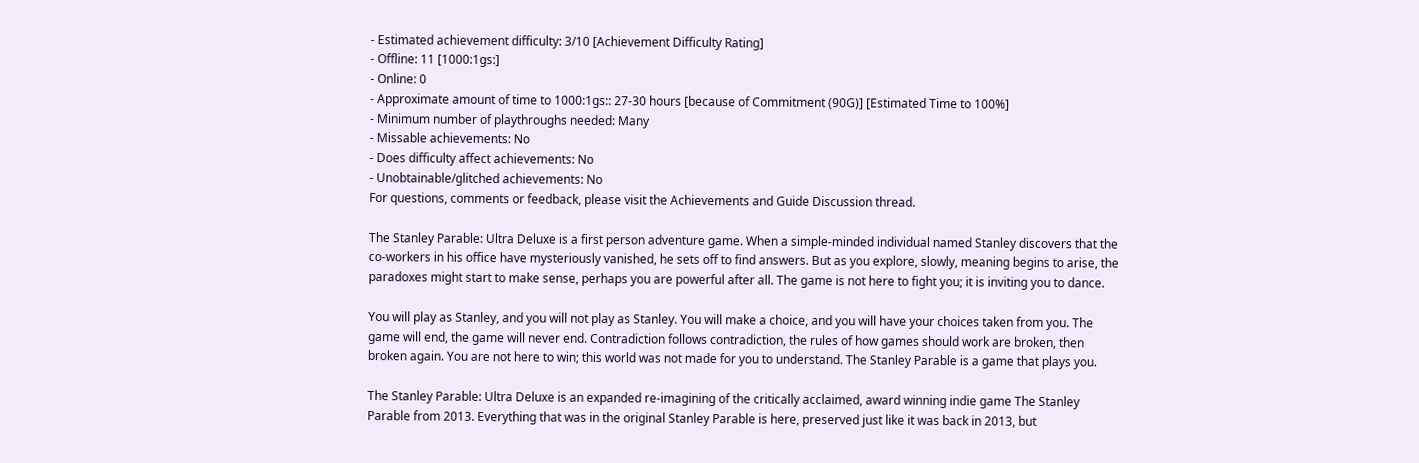- Estimated achievement difficulty: 3/10 [Achievement Difficulty Rating]
- Offline: 11 [1000:1gs:]
- Online: 0
- Approximate amount of time to 1000:1gs:: 27-30 hours [because of Commitment (90G)] [Estimated Time to 100%]
- Minimum number of playthroughs needed: Many
- Missable achievements: No
- Does difficulty affect achievements: No
- Unobtainable/glitched achievements: No
For questions, comments or feedback, please visit the Achievements and Guide Discussion thread.

The Stanley Parable: Ultra Deluxe is a first person adventure game. When a simple-minded individual named Stanley discovers that the co-workers in his office have mysteriously vanished, he sets off to find answers. But as you explore, slowly, meaning begins to arise, the paradoxes might start to make sense, perhaps you are powerful after all. The game is not here to fight you; it is inviting you to dance.

You will play as Stanley, and you will not play as Stanley. You will make a choice, and you will have your choices taken from you. The game will end, the game will never end. Contradiction follows contradiction, the rules of how games should work are broken, then broken again. You are not here to win; this world was not made for you to understand. The Stanley Parable is a game that plays you.

The Stanley Parable: Ultra Deluxe is an expanded re-imagining of the critically acclaimed, award winning indie game The Stanley Parable from 2013. Everything that was in the original Stanley Parable is here, preserved just like it was back in 2013, but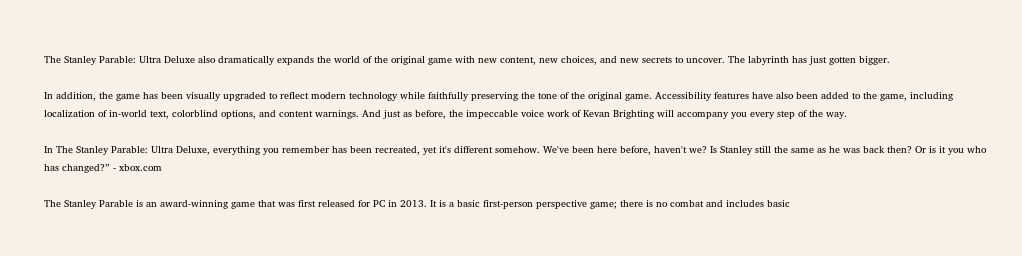The Stanley Parable: Ultra Deluxe also dramatically expands the world of the original game with new content, new choices, and new secrets to uncover. The labyrinth has just gotten bigger.

In addition, the game has been visually upgraded to reflect modern technology while faithfully preserving the tone of the original game. Accessibility features have also been added to the game, including localization of in-world text, colorblind options, and content warnings. And just as before, the impeccable voice work of Kevan Brighting will accompany you every step of the way.

In The Stanley Parable: Ultra Deluxe, everything you remember has been recreated, yet it's different somehow. We've been here before, haven't we? Is Stanley still the same as he was back then? Or is it you who has changed?” - xbox.com

The Stanley Parable is an award-winning game that was first released for PC in 2013. It is a basic first-person perspective game; there is no combat and includes basic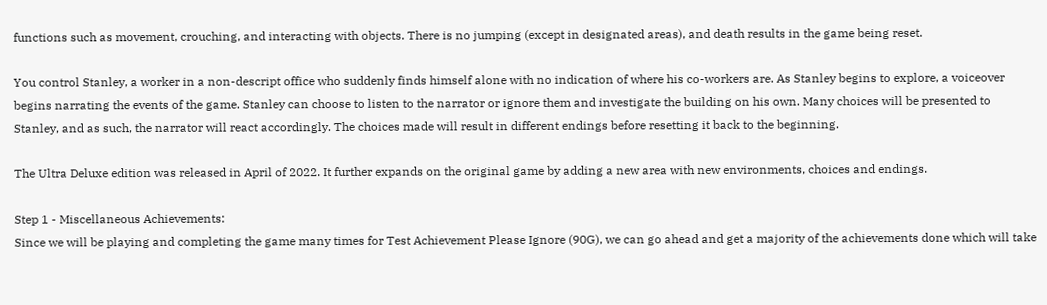functions such as movement, crouching, and interacting with objects. There is no jumping (except in designated areas), and death results in the game being reset.

You control Stanley, a worker in a non-descript office who suddenly finds himself alone with no indication of where his co-workers are. As Stanley begins to explore, a voiceover begins narrating the events of the game. Stanley can choose to listen to the narrator or ignore them and investigate the building on his own. Many choices will be presented to Stanley, and as such, the narrator will react accordingly. The choices made will result in different endings before resetting it back to the beginning.

The Ultra Deluxe edition was released in April of 2022. It further expands on the original game by adding a new area with new environments, choices and endings.

Step 1 - Miscellaneous Achievements:
Since we will be playing and completing the game many times for Test Achievement Please Ignore (90G), we can go ahead and get a majority of the achievements done which will take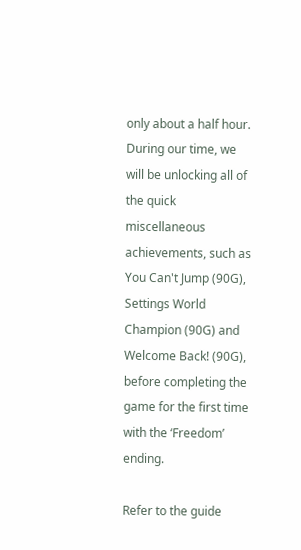only about a half hour. During our time, we will be unlocking all of the quick miscellaneous achievements, such as You Can't Jump (90G), Settings World Champion (90G) and Welcome Back! (90G), before completing the game for the first time with the ‘Freedom’ ending.

Refer to the guide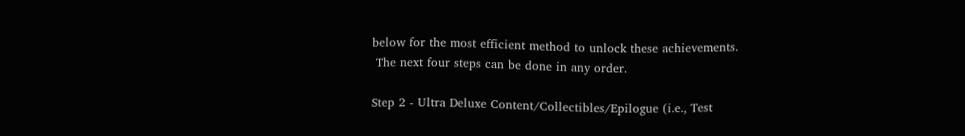below for the most efficient method to unlock these achievements.
 The next four steps can be done in any order.

Step 2 - Ultra Deluxe Content/Collectibles/Epilogue (i.e., Test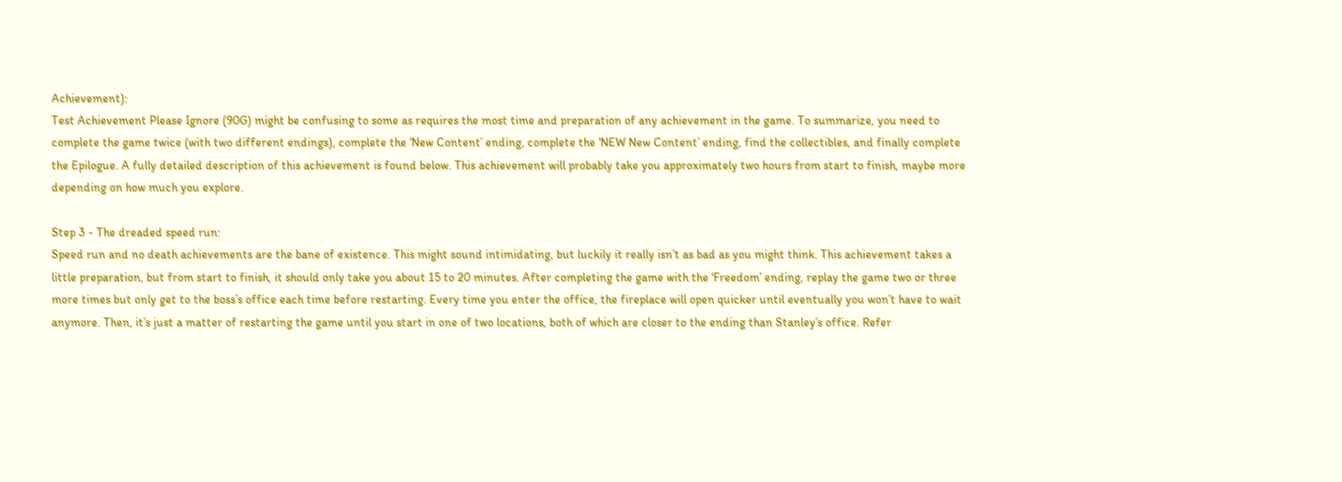Achievement):
Test Achievement Please Ignore (90G) might be confusing to some as requires the most time and preparation of any achievement in the game. To summarize, you need to complete the game twice (with two different endings), complete the ‘New Content’ ending, complete the ‘NEW New Content’ ending, find the collectibles, and finally complete the Epilogue. A fully detailed description of this achievement is found below. This achievement will probably take you approximately two hours from start to finish, maybe more depending on how much you explore.

Step 3 - The dreaded speed run:
Speed run and no death achievements are the bane of existence. This might sound intimidating, but luckily it really isn’t as bad as you might think. This achievement takes a little preparation, but from start to finish, it should only take you about 15 to 20 minutes. After completing the game with the ‘Freedom’ ending, replay the game two or three more times but only get to the boss’s office each time before restarting. Every time you enter the office, the fireplace will open quicker until eventually you won’t have to wait anymore. Then, it’s just a matter of restarting the game until you start in one of two locations, both of which are closer to the ending than Stanley’s office. Refer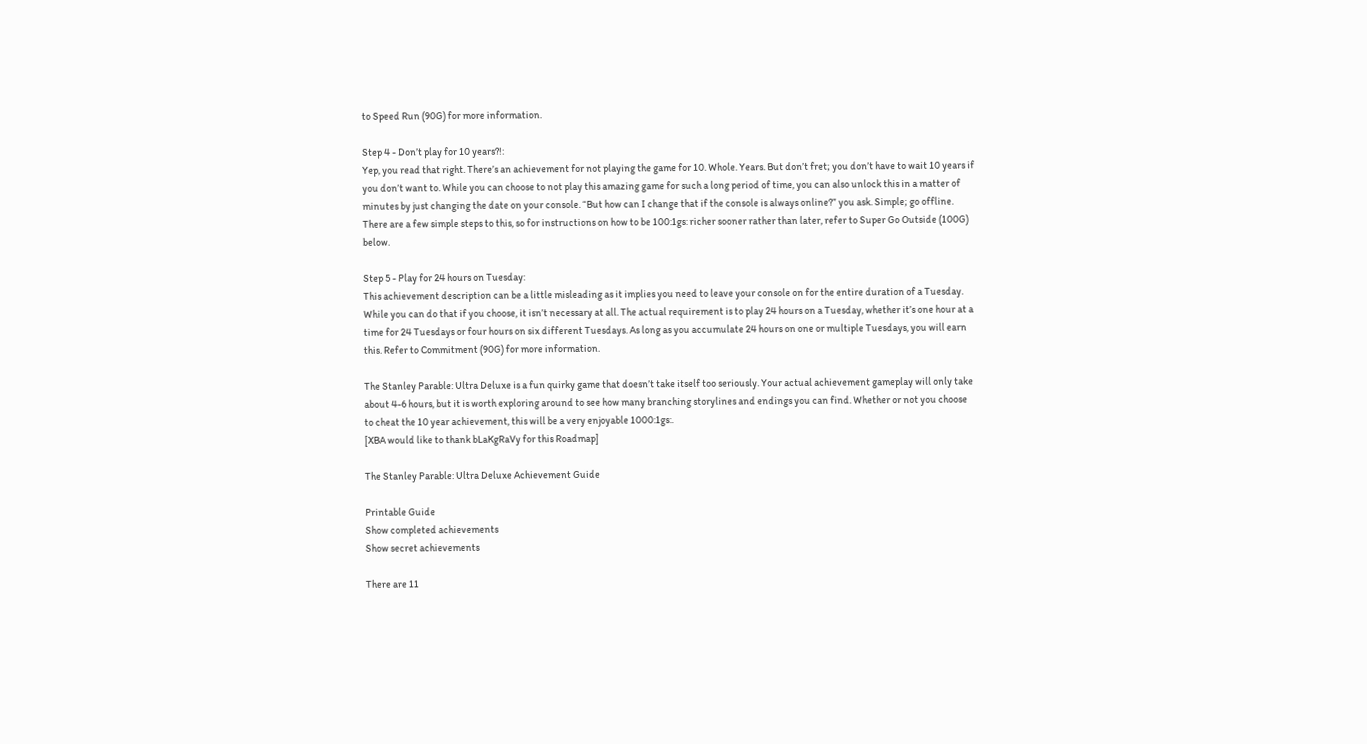to Speed Run (90G) for more information.

Step 4 - Don’t play for 10 years?!:
Yep, you read that right. There’s an achievement for not playing the game for 10. Whole. Years. But don’t fret; you don’t have to wait 10 years if you don’t want to. While you can choose to not play this amazing game for such a long period of time, you can also unlock this in a matter of minutes by just changing the date on your console. “But how can I change that if the console is always online?” you ask. Simple; go offline. There are a few simple steps to this, so for instructions on how to be 100:1gs: richer sooner rather than later, refer to Super Go Outside (100G) below.

Step 5 - Play for 24 hours on Tuesday:
This achievement description can be a little misleading as it implies you need to leave your console on for the entire duration of a Tuesday. While you can do that if you choose, it isn’t necessary at all. The actual requirement is to play 24 hours on a Tuesday, whether it’s one hour at a time for 24 Tuesdays or four hours on six different Tuesdays. As long as you accumulate 24 hours on one or multiple Tuesdays, you will earn this. Refer to Commitment (90G) for more information.

The Stanley Parable: Ultra Deluxe is a fun quirky game that doesn’t take itself too seriously. Your actual achievement gameplay will only take about 4-6 hours, but it is worth exploring around to see how many branching storylines and endings you can find. Whether or not you choose to cheat the 10 year achievement, this will be a very enjoyable 1000:1gs:.
[XBA would like to thank bLaKgRaVy for this Roadmap]

The Stanley Parable: Ultra Deluxe Achievement Guide

Printable Guide
Show completed achievements
Show secret achievements

There are 11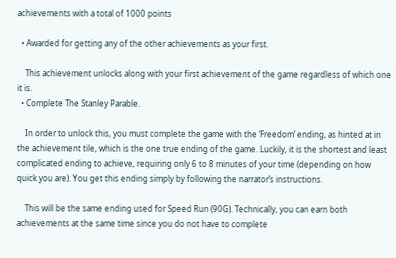achievements with a total of 1000 points

  • Awarded for getting any of the other achievements as your first.

    This achievement unlocks along with your first achievement of the game regardless of which one it is.
  • Complete The Stanley Parable.

    In order to unlock this, you must complete the game with the ‘Freedom’ ending, as hinted at in the achievement tile, which is the one true ending of the game. Luckily, it is the shortest and least complicated ending to achieve, requiring only 6 to 8 minutes of your time (depending on how quick you are). You get this ending simply by following the narrator’s instructions.

    This will be the same ending used for Speed Run (90G). Technically, you can earn both achievements at the same time since you do not have to complete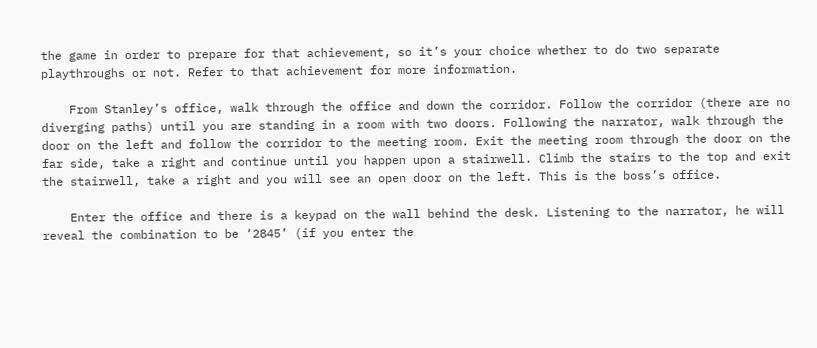the game in order to prepare for that achievement, so it’s your choice whether to do two separate playthroughs or not. Refer to that achievement for more information.

    From Stanley’s office, walk through the office and down the corridor. Follow the corridor (there are no diverging paths) until you are standing in a room with two doors. Following the narrator, walk through the door on the left and follow the corridor to the meeting room. Exit the meeting room through the door on the far side, take a right and continue until you happen upon a stairwell. Climb the stairs to the top and exit the stairwell, take a right and you will see an open door on the left. This is the boss’s office.

    Enter the office and there is a keypad on the wall behind the desk. Listening to the narrator, he will reveal the combination to be ‘2845’ (if you enter the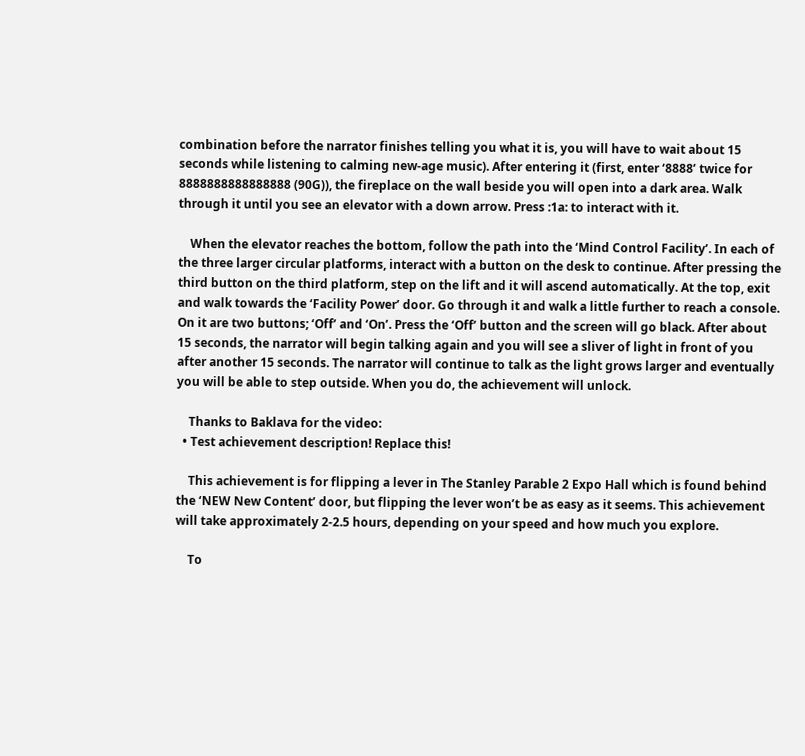combination before the narrator finishes telling you what it is, you will have to wait about 15 seconds while listening to calming new-age music). After entering it (first, enter ‘8888’ twice for 8888888888888888 (90G)), the fireplace on the wall beside you will open into a dark area. Walk through it until you see an elevator with a down arrow. Press :1a: to interact with it.

    When the elevator reaches the bottom, follow the path into the ‘Mind Control Facility’. In each of the three larger circular platforms, interact with a button on the desk to continue. After pressing the third button on the third platform, step on the lift and it will ascend automatically. At the top, exit and walk towards the ‘Facility Power’ door. Go through it and walk a little further to reach a console. On it are two buttons; ‘Off’ and ‘On’. Press the ‘Off’ button and the screen will go black. After about 15 seconds, the narrator will begin talking again and you will see a sliver of light in front of you after another 15 seconds. The narrator will continue to talk as the light grows larger and eventually you will be able to step outside. When you do, the achievement will unlock.

    Thanks to Baklava for the video:
  • Test achievement description! Replace this!

    This achievement is for flipping a lever in The Stanley Parable 2 Expo Hall which is found behind the ‘NEW New Content’ door, but flipping the lever won’t be as easy as it seems. This achievement will take approximately 2-2.5 hours, depending on your speed and how much you explore.

    To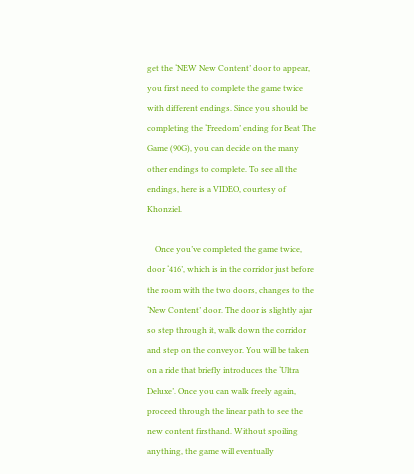get the ‘NEW New Content’ door to appear, you first need to complete the game twice with different endings. Since you should be completing the ‘Freedom’ ending for Beat The Game (90G), you can decide on the many other endings to complete. To see all the endings, here is a VIDEO, courtesy of Khonziel.

    Once you’ve completed the game twice, door ‘416’, which is in the corridor just before the room with the two doors, changes to the ‘New Content’ door. The door is slightly ajar so step through it, walk down the corridor and step on the conveyor. You will be taken on a ride that briefly introduces the ‘Ultra Deluxe’. Once you can walk freely again, proceed through the linear path to see the new content firsthand. Without spoiling anything, the game will eventually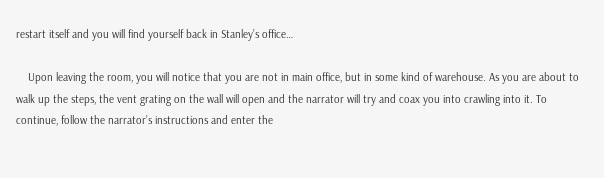restart itself and you will find yourself back in Stanley’s office…

    Upon leaving the room, you will notice that you are not in main office, but in some kind of warehouse. As you are about to walk up the steps, the vent grating on the wall will open and the narrator will try and coax you into crawling into it. To continue, follow the narrator’s instructions and enter the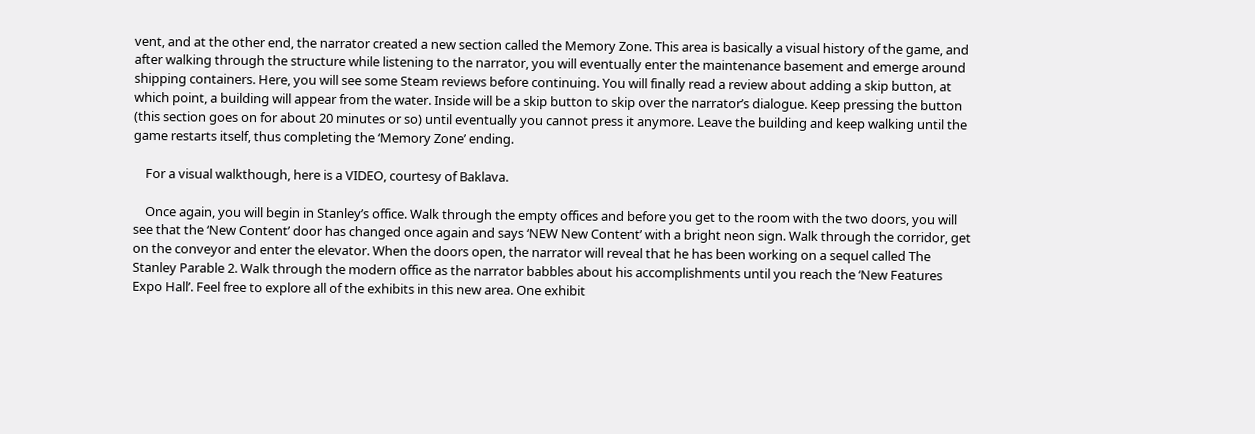vent, and at the other end, the narrator created a new section called the Memory Zone. This area is basically a visual history of the game, and after walking through the structure while listening to the narrator, you will eventually enter the maintenance basement and emerge around shipping containers. Here, you will see some Steam reviews before continuing. You will finally read a review about adding a skip button, at which point, a building will appear from the water. Inside will be a skip button to skip over the narrator’s dialogue. Keep pressing the button (this section goes on for about 20 minutes or so) until eventually you cannot press it anymore. Leave the building and keep walking until the game restarts itself, thus completing the ‘Memory Zone’ ending.

    For a visual walkthough, here is a VIDEO, courtesy of Baklava.

    Once again, you will begin in Stanley’s office. Walk through the empty offices and before you get to the room with the two doors, you will see that the ‘New Content’ door has changed once again and says ‘NEW New Content’ with a bright neon sign. Walk through the corridor, get on the conveyor and enter the elevator. When the doors open, the narrator will reveal that he has been working on a sequel called The Stanley Parable 2. Walk through the modern office as the narrator babbles about his accomplishments until you reach the ‘New Features Expo Hall’. Feel free to explore all of the exhibits in this new area. One exhibit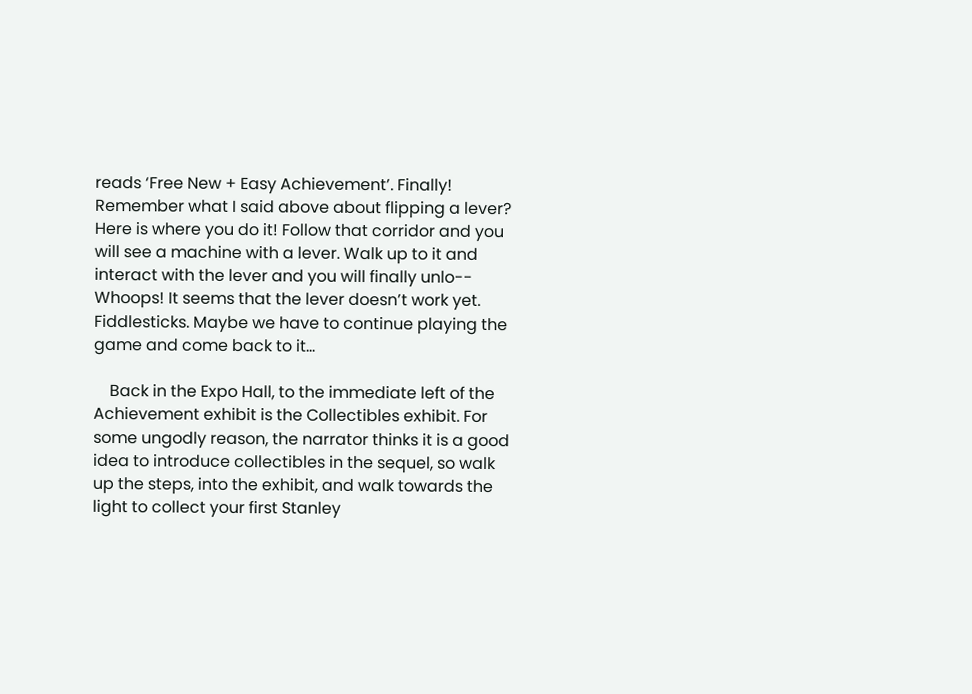reads ‘Free New + Easy Achievement’. Finally! Remember what I said above about flipping a lever? Here is where you do it! Follow that corridor and you will see a machine with a lever. Walk up to it and interact with the lever and you will finally unlo-- Whoops! It seems that the lever doesn’t work yet. Fiddlesticks. Maybe we have to continue playing the game and come back to it…

    Back in the Expo Hall, to the immediate left of the Achievement exhibit is the Collectibles exhibit. For some ungodly reason, the narrator thinks it is a good idea to introduce collectibles in the sequel, so walk up the steps, into the exhibit, and walk towards the light to collect your first Stanley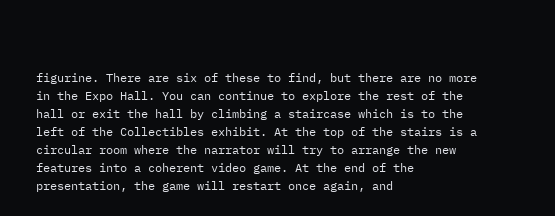figurine. There are six of these to find, but there are no more in the Expo Hall. You can continue to explore the rest of the hall or exit the hall by climbing a staircase which is to the left of the Collectibles exhibit. At the top of the stairs is a circular room where the narrator will try to arrange the new features into a coherent video game. At the end of the presentation, the game will restart once again, and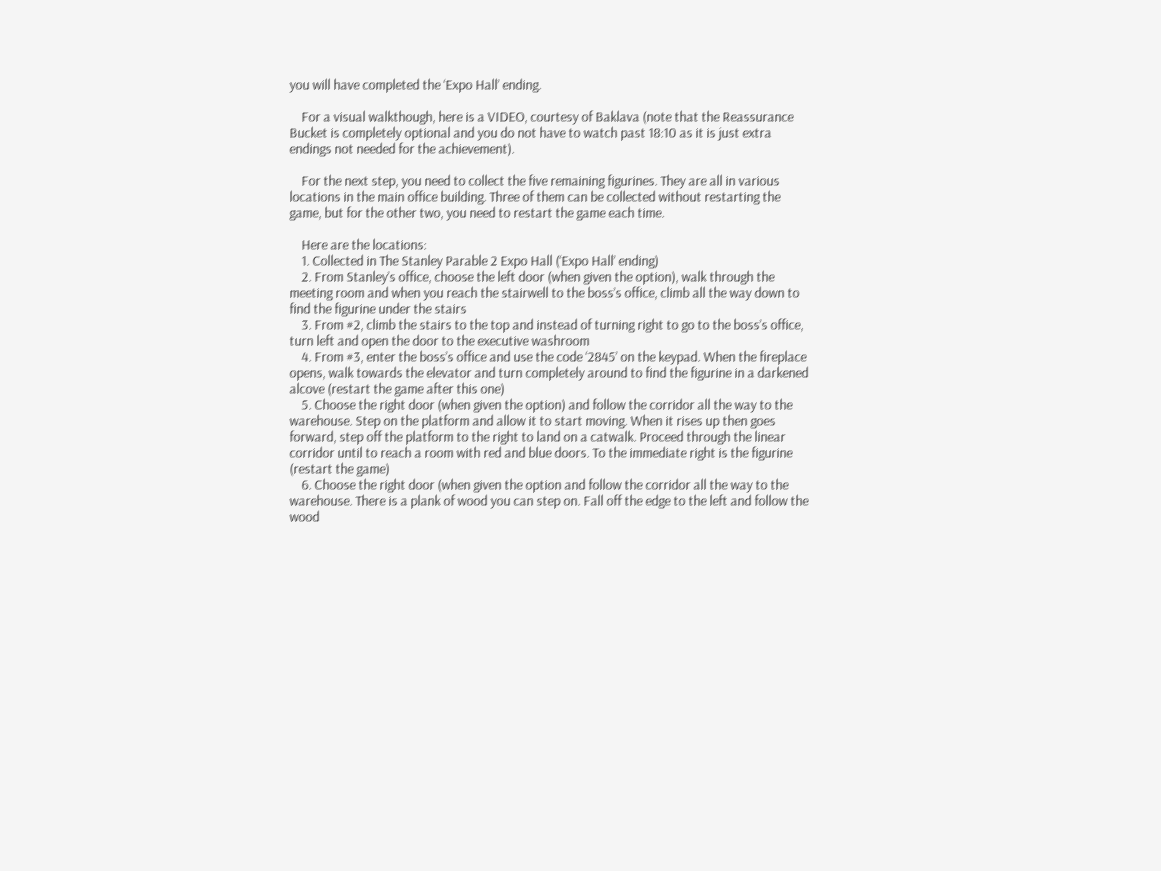you will have completed the ‘Expo Hall’ ending.

    For a visual walkthough, here is a VIDEO, courtesy of Baklava (note that the Reassurance Bucket is completely optional and you do not have to watch past 18:10 as it is just extra endings not needed for the achievement).

    For the next step, you need to collect the five remaining figurines. They are all in various locations in the main office building. Three of them can be collected without restarting the game, but for the other two, you need to restart the game each time.

    Here are the locations:
    1. Collected in The Stanley Parable 2 Expo Hall (‘Expo Hall’ ending)
    2. From Stanley’s office, choose the left door (when given the option), walk through the meeting room and when you reach the stairwell to the boss’s office, climb all the way down to find the figurine under the stairs
    3. From #2, climb the stairs to the top and instead of turning right to go to the boss’s office, turn left and open the door to the executive washroom
    4. From #3, enter the boss’s office and use the code ‘2845’ on the keypad. When the fireplace opens, walk towards the elevator and turn completely around to find the figurine in a darkened alcove (restart the game after this one)
    5. Choose the right door (when given the option) and follow the corridor all the way to the warehouse. Step on the platform and allow it to start moving. When it rises up then goes forward, step off the platform to the right to land on a catwalk. Proceed through the linear corridor until to reach a room with red and blue doors. To the immediate right is the figurine (restart the game)
    6. Choose the right door (when given the option and follow the corridor all the way to the warehouse. There is a plank of wood you can step on. Fall off the edge to the left and follow the wood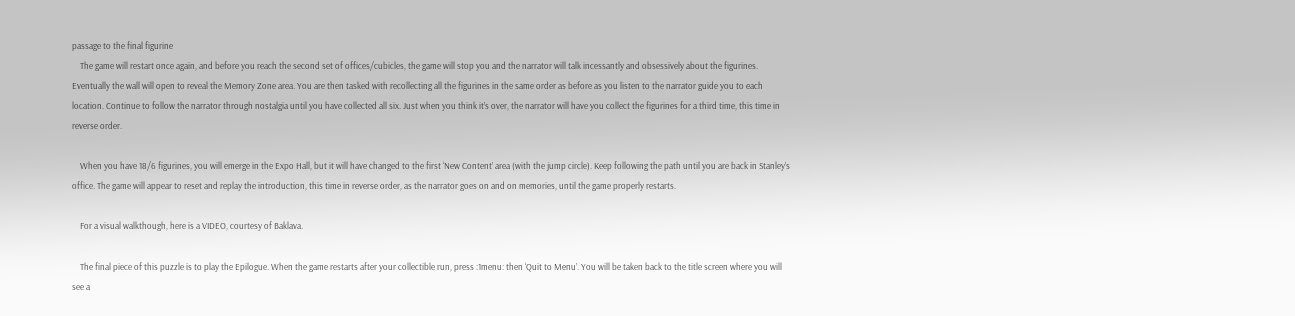passage to the final figurine
    The game will restart once again, and before you reach the second set of offices/cubicles, the game will stop you and the narrator will talk incessantly and obsessively about the figurines. Eventually the wall will open to reveal the Memory Zone area. You are then tasked with recollecting all the figurines in the same order as before as you listen to the narrator guide you to each location. Continue to follow the narrator through nostalgia until you have collected all six. Just when you think it’s over, the narrator will have you collect the figurines for a third time, this time in reverse order.

    When you have 18/6 figurines, you will emerge in the Expo Hall, but it will have changed to the first ‘New Content’ area (with the jump circle). Keep following the path until you are back in Stanley’s office. The game will appear to reset and replay the introduction, this time in reverse order, as the narrator goes on and on memories, until the game properly restarts.

    For a visual walkthough, here is a VIDEO, courtesy of Baklava.

    The final piece of this puzzle is to play the Epilogue. When the game restarts after your collectible run, press :1menu: then ‘Quit to Menu’. You will be taken back to the title screen where you will see a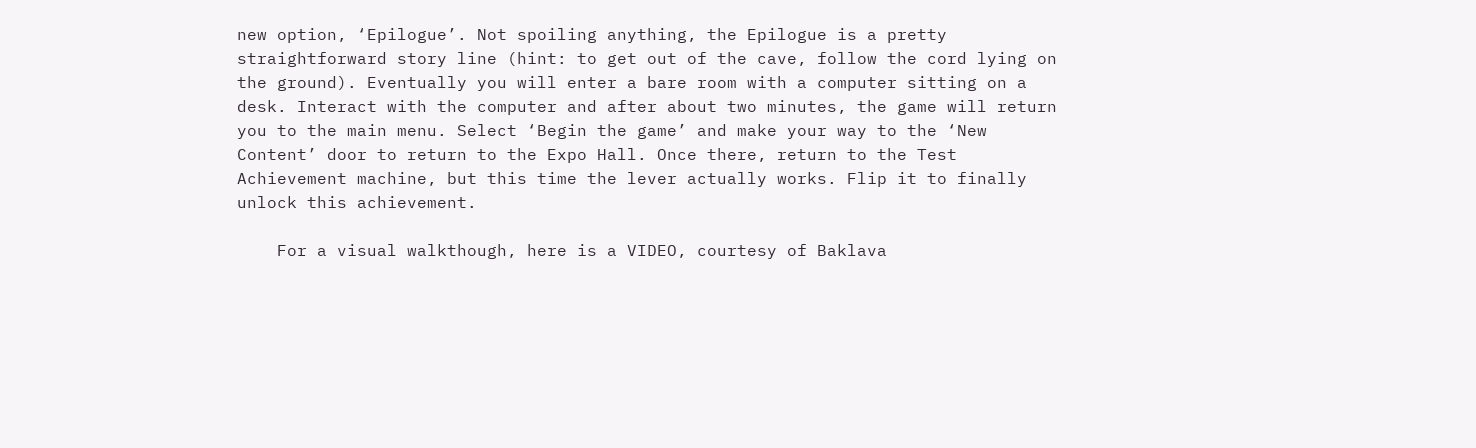new option, ‘Epilogue’. Not spoiling anything, the Epilogue is a pretty straightforward story line (hint: to get out of the cave, follow the cord lying on the ground). Eventually you will enter a bare room with a computer sitting on a desk. Interact with the computer and after about two minutes, the game will return you to the main menu. Select ‘Begin the game’ and make your way to the ‘New Content’ door to return to the Expo Hall. Once there, return to the Test Achievement machine, but this time the lever actually works. Flip it to finally unlock this achievement.

    For a visual walkthough, here is a VIDEO, courtesy of Baklava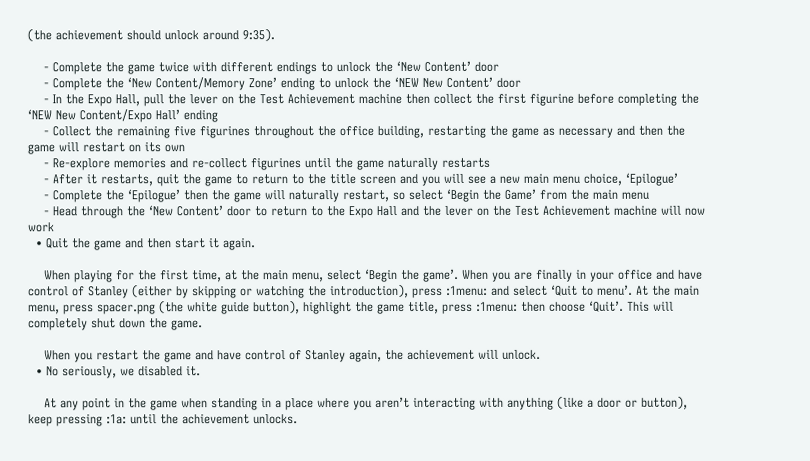(the achievement should unlock around 9:35).

    - Complete the game twice with different endings to unlock the ‘New Content’ door
    - Complete the ‘New Content/Memory Zone’ ending to unlock the ‘NEW New Content’ door
    - In the Expo Hall, pull the lever on the Test Achievement machine then collect the first figurine before completing the ‘NEW New Content/Expo Hall’ ending
    - Collect the remaining five figurines throughout the office building, restarting the game as necessary and then the game will restart on its own
    - Re-explore memories and re-collect figurines until the game naturally restarts
    - After it restarts, quit the game to return to the title screen and you will see a new main menu choice, ‘Epilogue’
    - Complete the ‘Epilogue’ then the game will naturally restart, so select ‘Begin the Game’ from the main menu
    - Head through the ‘New Content’ door to return to the Expo Hall and the lever on the Test Achievement machine will now work
  • Quit the game and then start it again.

    When playing for the first time, at the main menu, select ‘Begin the game’. When you are finally in your office and have control of Stanley (either by skipping or watching the introduction), press :1menu: and select ‘Quit to menu’. At the main menu, press spacer.png (the white guide button), highlight the game title, press :1menu: then choose ‘Quit’. This will completely shut down the game.

    When you restart the game and have control of Stanley again, the achievement will unlock.
  • No seriously, we disabled it.

    At any point in the game when standing in a place where you aren’t interacting with anything (like a door or button), keep pressing :1a: until the achievement unlocks.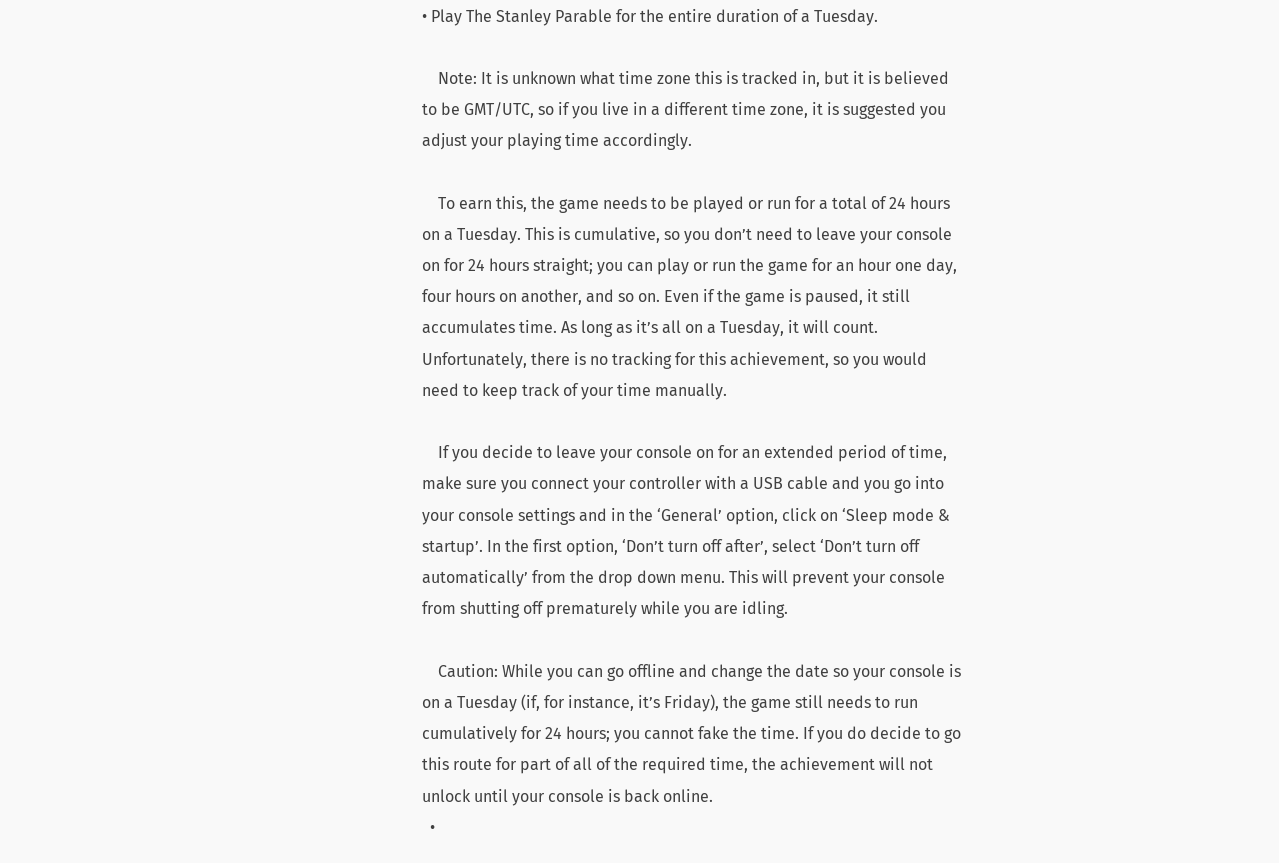• Play The Stanley Parable for the entire duration of a Tuesday.

    Note: It is unknown what time zone this is tracked in, but it is believed to be GMT/UTC, so if you live in a different time zone, it is suggested you adjust your playing time accordingly.

    To earn this, the game needs to be played or run for a total of 24 hours on a Tuesday. This is cumulative, so you don’t need to leave your console on for 24 hours straight; you can play or run the game for an hour one day, four hours on another, and so on. Even if the game is paused, it still accumulates time. As long as it’s all on a Tuesday, it will count. Unfortunately, there is no tracking for this achievement, so you would need to keep track of your time manually.

    If you decide to leave your console on for an extended period of time, make sure you connect your controller with a USB cable and you go into your console settings and in the ‘General’ option, click on ‘Sleep mode & startup’. In the first option, ‘Don’t turn off after’, select ‘Don’t turn off automatically’ from the drop down menu. This will prevent your console from shutting off prematurely while you are idling.

    Caution: While you can go offline and change the date so your console is on a Tuesday (if, for instance, it’s Friday), the game still needs to run cumulatively for 24 hours; you cannot fake the time. If you do decide to go this route for part of all of the required time, the achievement will not unlock until your console is back online.
  •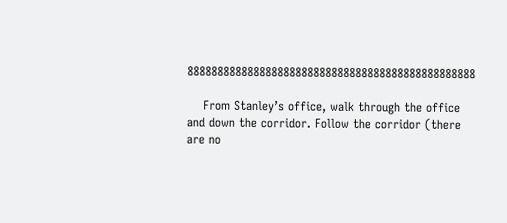888888888888888888888888888888888888888888888888

    From Stanley’s office, walk through the office and down the corridor. Follow the corridor (there are no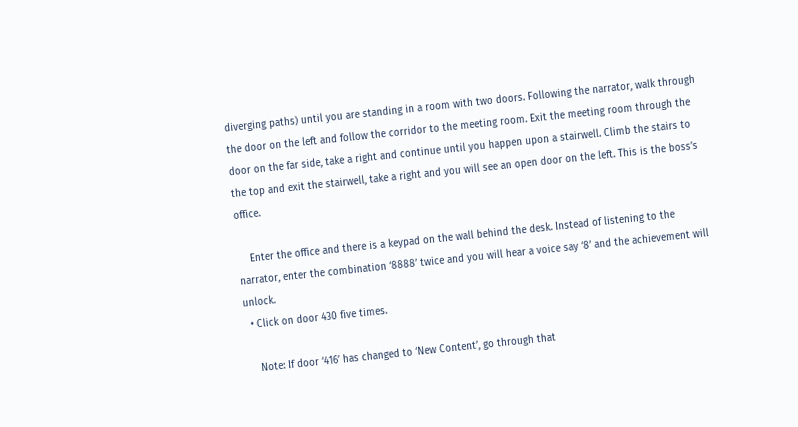diverging paths) until you are standing in a room with two doors. Following the narrator, walk through the door on the left and follow the corridor to the meeting room. Exit the meeting room through the door on the far side, take a right and continue until you happen upon a stairwell. Climb the stairs to the top and exit the stairwell, take a right and you will see an open door on the left. This is the boss’s office.

    Enter the office and there is a keypad on the wall behind the desk. Instead of listening to the narrator, enter the combination ‘8888’ twice and you will hear a voice say ‘8’ and the achievement will unlock.
  • Click on door 430 five times.

    Note: If door ‘416’ has changed to ‘New Content’, go through that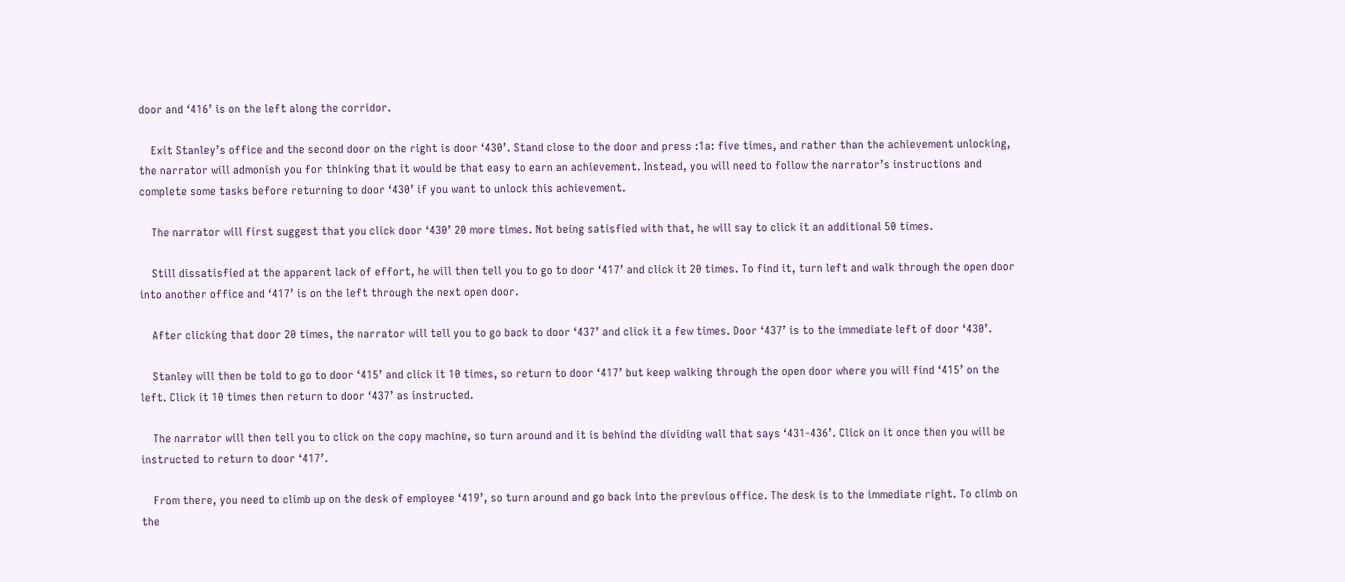door and ‘416’ is on the left along the corridor.

    Exit Stanley’s office and the second door on the right is door ‘430’. Stand close to the door and press :1a: five times, and rather than the achievement unlocking, the narrator will admonish you for thinking that it would be that easy to earn an achievement. Instead, you will need to follow the narrator’s instructions and complete some tasks before returning to door ‘430’ if you want to unlock this achievement.

    The narrator will first suggest that you click door ‘430’ 20 more times. Not being satisfied with that, he will say to click it an additional 50 times.

    Still dissatisfied at the apparent lack of effort, he will then tell you to go to door ‘417’ and click it 20 times. To find it, turn left and walk through the open door into another office and ‘417’ is on the left through the next open door.

    After clicking that door 20 times, the narrator will tell you to go back to door ‘437’ and click it a few times. Door ‘437’ is to the immediate left of door ‘430’.

    Stanley will then be told to go to door ‘415’ and click it 10 times, so return to door ‘417’ but keep walking through the open door where you will find ‘415’ on the left. Click it 10 times then return to door ‘437’ as instructed.

    The narrator will then tell you to click on the copy machine, so turn around and it is behind the dividing wall that says ‘431-436’. Click on it once then you will be instructed to return to door ‘417’.

    From there, you need to climb up on the desk of employee ‘419’, so turn around and go back into the previous office. The desk is to the immediate right. To climb on the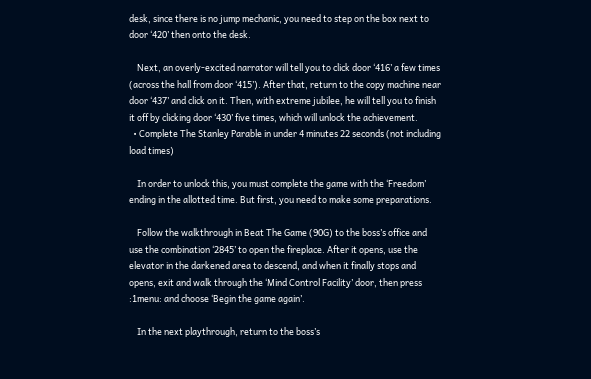desk, since there is no jump mechanic, you need to step on the box next to door ‘420’ then onto the desk.

    Next, an overly-excited narrator will tell you to click door ‘416’ a few times (across the hall from door ‘415’). After that, return to the copy machine near door ‘437’ and click on it. Then, with extreme jubilee, he will tell you to finish it off by clicking door ‘430’ five times, which will unlock the achievement.
  • Complete The Stanley Parable in under 4 minutes 22 seconds (not including load times)

    In order to unlock this, you must complete the game with the ‘Freedom’ ending in the allotted time. But first, you need to make some preparations.

    Follow the walkthrough in Beat The Game (90G) to the boss’s office and use the combination ‘2845’ to open the fireplace. After it opens, use the elevator in the darkened area to descend, and when it finally stops and opens, exit and walk through the ‘Mind Control Facility’ door, then press :1menu: and choose ‘Begin the game again’.

    In the next playthrough, return to the boss’s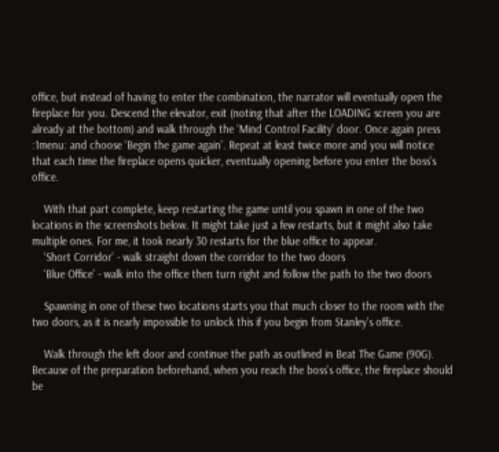office, but instead of having to enter the combination, the narrator will eventually open the fireplace for you. Descend the elevator, exit (noting that after the LOADING screen you are already at the bottom) and walk through the ‘Mind Control Facility’ door. Once again press :1menu: and choose ‘Begin the game again’. Repeat at least twice more and you will notice that each time the fireplace opens quicker, eventually opening before you enter the boss’s office.

    With that part complete, keep restarting the game until you spawn in one of the two locations in the screenshots below. It might take just a few restarts, but it might also take multiple ones. For me, it took nearly 30 restarts for the blue office to appear.
    ‘Short Corridor’ - walk straight down the corridor to the two doors
    ‘Blue Office’ - walk into the office then turn right and follow the path to the two doors

    Spawning in one of these two locations starts you that much closer to the room with the two doors, as it is nearly impossible to unlock this if you begin from Stanley’s office.

    Walk through the left door and continue the path as outlined in Beat The Game (90G). Because of the preparation beforehand, when you reach the boss’s office, the fireplace should be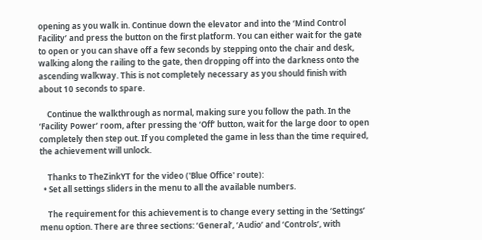opening as you walk in. Continue down the elevator and into the ‘Mind Control Facility’ and press the button on the first platform. You can either wait for the gate to open or you can shave off a few seconds by stepping onto the chair and desk, walking along the railing to the gate, then dropping off into the darkness onto the ascending walkway. This is not completely necessary as you should finish with about 10 seconds to spare.

    Continue the walkthrough as normal, making sure you follow the path. In the ‘Facility Power’ room, after pressing the ‘Off’ button, wait for the large door to open completely then step out. If you completed the game in less than the time required, the achievement will unlock.

    Thanks to TheZinkYT for the video ('Blue Office' route):
  • Set all settings sliders in the menu to all the available numbers.

    The requirement for this achievement is to change every setting in the ‘Settings’ menu option. There are three sections: ‘General’, ‘Audio’ and ‘Controls’, with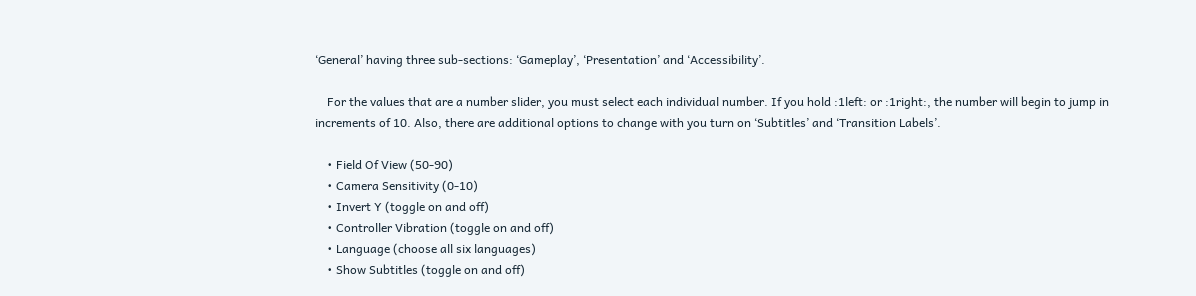‘General’ having three sub-sections: ‘Gameplay’, ‘Presentation’ and ‘Accessibility’.

    For the values that are a number slider, you must select each individual number. If you hold :1left: or :1right:, the number will begin to jump in increments of 10. Also, there are additional options to change with you turn on ‘Subtitles’ and ‘Transition Labels’.

    • Field Of View (50-90)
    • Camera Sensitivity (0-10)
    • Invert Y (toggle on and off)
    • Controller Vibration (toggle on and off)
    • Language (choose all six languages)
    • Show Subtitles (toggle on and off)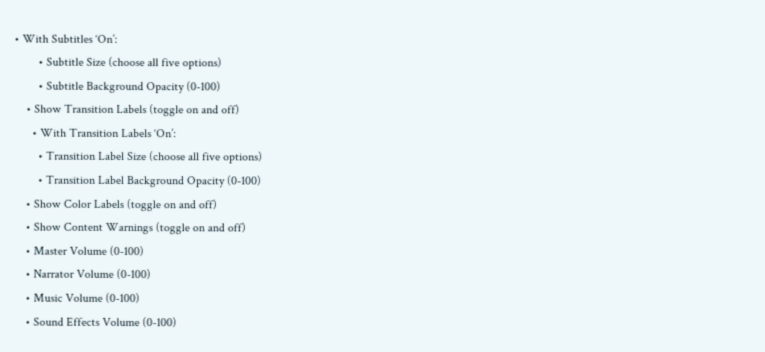• With Subtitles ‘On’:
        • Subtitle Size (choose all five options)
        • Subtitle Background Opacity (0-100)
    • Show Transition Labels (toggle on and off)
      • With Transition Labels ‘On’:
        • Transition Label Size (choose all five options)
        • Transition Label Background Opacity (0-100)
    • Show Color Labels (toggle on and off)
    • Show Content Warnings (toggle on and off)
    • Master Volume (0-100)
    • Narrator Volume (0-100)
    • Music Volume (0-100)
    • Sound Effects Volume (0-100)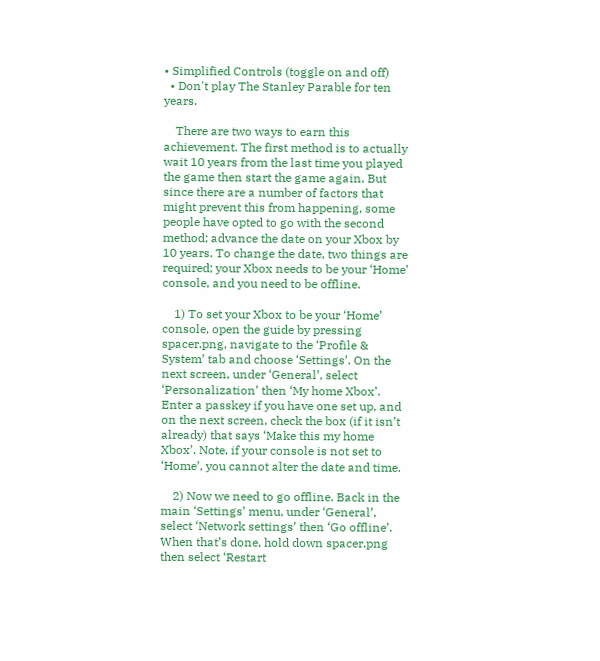• Simplified Controls (toggle on and off)
  • Don't play The Stanley Parable for ten years.

    There are two ways to earn this achievement. The first method is to actually wait 10 years from the last time you played the game then start the game again. But since there are a number of factors that might prevent this from happening, some people have opted to go with the second method; advance the date on your Xbox by 10 years. To change the date, two things are required; your Xbox needs to be your ‘Home’ console, and you need to be offline.

    1) To set your Xbox to be your ‘Home’ console, open the guide by pressing spacer.png, navigate to the ‘Profile & System’ tab and choose ‘Settings’. On the next screen, under ‘General’, select ‘Personalization’ then ‘My home Xbox’. Enter a passkey if you have one set up, and on the next screen, check the box (if it isn’t already) that says ‘Make this my home Xbox’. Note, if your console is not set to ‘Home’, you cannot alter the date and time.

    2) Now we need to go offline. Back in the main ‘Settings’ menu, under ‘General’, select ‘Network settings’ then ‘Go offline’. When that’s done, hold down spacer.png then select ‘Restart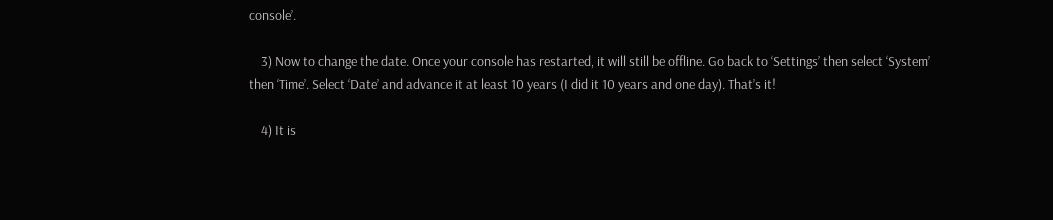console’.

    3) Now to change the date. Once your console has restarted, it will still be offline. Go back to ‘Settings’ then select ‘System’ then ‘Time’. Select ‘Date’ and advance it at least 10 years (I did it 10 years and one day). That’s it!

    4) It is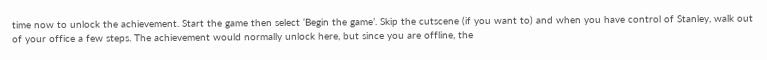time now to unlock the achievement. Start the game then select ‘Begin the game’. Skip the cutscene (if you want to) and when you have control of Stanley, walk out of your office a few steps. The achievement would normally unlock here, but since you are offline, the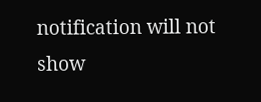notification will not show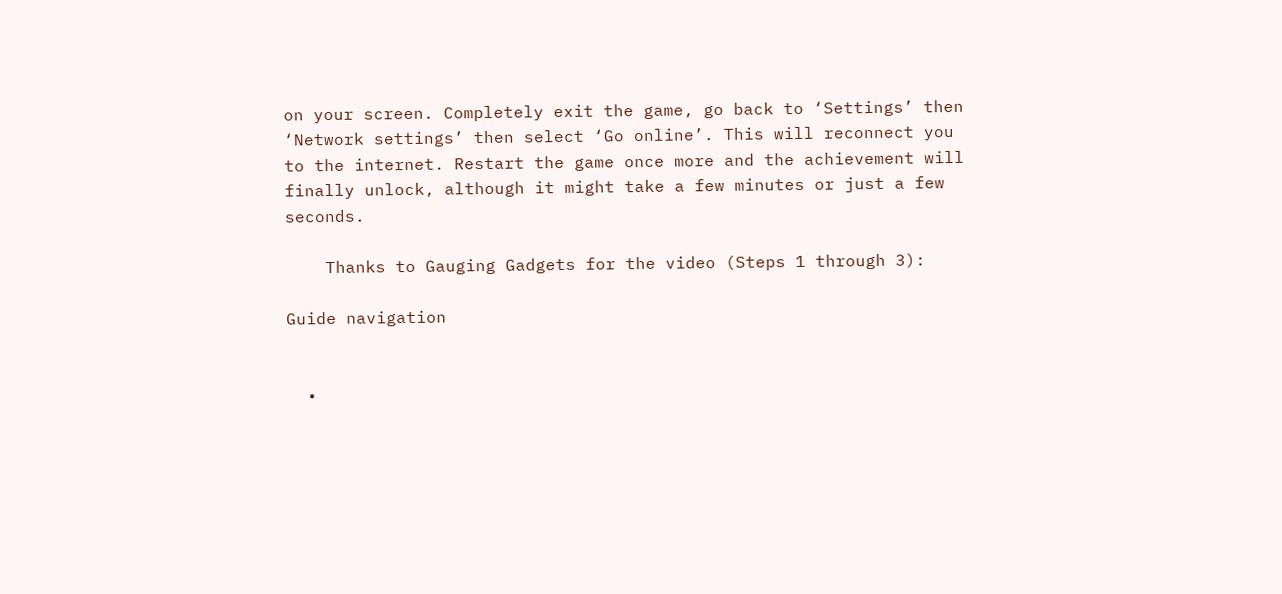on your screen. Completely exit the game, go back to ‘Settings’ then ‘Network settings’ then select ‘Go online’. This will reconnect you to the internet. Restart the game once more and the achievement will finally unlock, although it might take a few minutes or just a few seconds.

    Thanks to Gauging Gadgets for the video (Steps 1 through 3):

Guide navigation


  •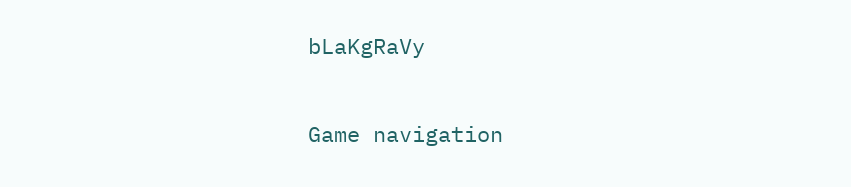bLaKgRaVy

Game navigation